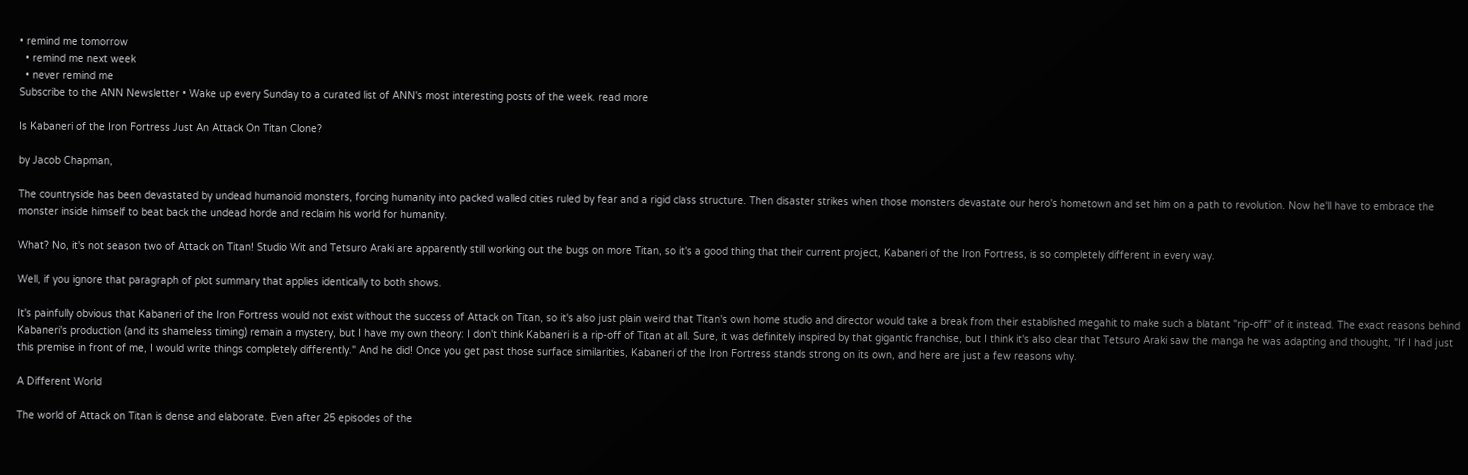• remind me tomorrow
  • remind me next week
  • never remind me
Subscribe to the ANN Newsletter • Wake up every Sunday to a curated list of ANN's most interesting posts of the week. read more

Is Kabaneri of the Iron Fortress Just An Attack On Titan Clone?

by Jacob Chapman,

The countryside has been devastated by undead humanoid monsters, forcing humanity into packed walled cities ruled by fear and a rigid class structure. Then disaster strikes when those monsters devastate our hero's hometown and set him on a path to revolution. Now he'll have to embrace the monster inside himself to beat back the undead horde and reclaim his world for humanity.

What? No, it's not season two of Attack on Titan! Studio Wit and Tetsuro Araki are apparently still working out the bugs on more Titan, so it's a good thing that their current project, Kabaneri of the Iron Fortress, is so completely different in every way.

Well, if you ignore that paragraph of plot summary that applies identically to both shows.

It's painfully obvious that Kabaneri of the Iron Fortress would not exist without the success of Attack on Titan, so it's also just plain weird that Titan's own home studio and director would take a break from their established megahit to make such a blatant "rip-off" of it instead. The exact reasons behind Kabaneri's production (and its shameless timing) remain a mystery, but I have my own theory: I don't think Kabaneri is a rip-off of Titan at all. Sure, it was definitely inspired by that gigantic franchise, but I think it's also clear that Tetsuro Araki saw the manga he was adapting and thought, "If I had just this premise in front of me, I would write things completely differently." And he did! Once you get past those surface similarities, Kabaneri of the Iron Fortress stands strong on its own, and here are just a few reasons why.

A Different World

The world of Attack on Titan is dense and elaborate. Even after 25 episodes of the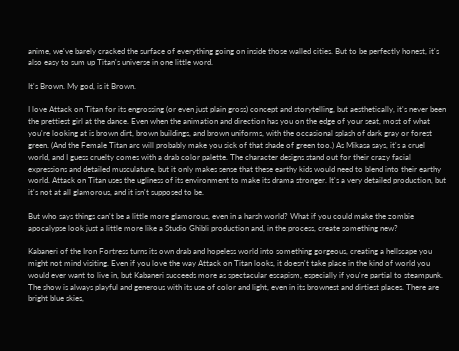anime, we've barely cracked the surface of everything going on inside those walled cities. But to be perfectly honest, it's also easy to sum up Titan's universe in one little word.

It's Brown. My god, is it Brown.

I love Attack on Titan for its engrossing (or even just plain gross) concept and storytelling, but aesthetically, it's never been the prettiest girl at the dance. Even when the animation and direction has you on the edge of your seat, most of what you're looking at is brown dirt, brown buildings, and brown uniforms, with the occasional splash of dark gray or forest green. (And the Female Titan arc will probably make you sick of that shade of green too.) As Mikasa says, it's a cruel world, and I guess cruelty comes with a drab color palette. The character designs stand out for their crazy facial expressions and detailed musculature, but it only makes sense that these earthy kids would need to blend into their earthy world. Attack on Titan uses the ugliness of its environment to make its drama stronger. It's a very detailed production, but it's not at all glamorous, and it isn't supposed to be.

But who says things can't be a little more glamorous, even in a harsh world? What if you could make the zombie apocalypse look just a little more like a Studio Ghibli production and, in the process, create something new?

Kabaneri of the Iron Fortress turns its own drab and hopeless world into something gorgeous, creating a hellscape you might not mind visiting. Even if you love the way Attack on Titan looks, it doesn't take place in the kind of world you would ever want to live in, but Kabaneri succeeds more as spectacular escapism, especially if you're partial to steampunk. The show is always playful and generous with its use of color and light, even in its brownest and dirtiest places. There are bright blue skies,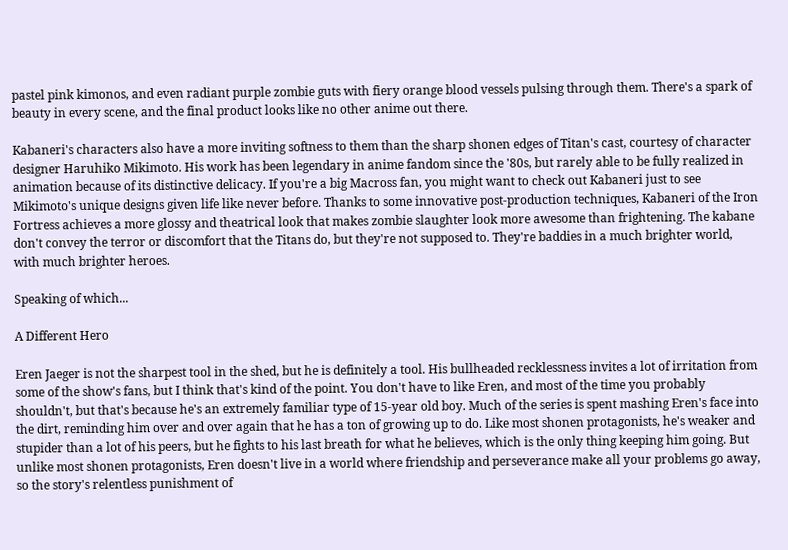pastel pink kimonos, and even radiant purple zombie guts with fiery orange blood vessels pulsing through them. There's a spark of beauty in every scene, and the final product looks like no other anime out there.

Kabaneri's characters also have a more inviting softness to them than the sharp shonen edges of Titan's cast, courtesy of character designer Haruhiko Mikimoto. His work has been legendary in anime fandom since the '80s, but rarely able to be fully realized in animation because of its distinctive delicacy. If you're a big Macross fan, you might want to check out Kabaneri just to see Mikimoto's unique designs given life like never before. Thanks to some innovative post-production techniques, Kabaneri of the Iron Fortress achieves a more glossy and theatrical look that makes zombie slaughter look more awesome than frightening. The kabane don't convey the terror or discomfort that the Titans do, but they're not supposed to. They're baddies in a much brighter world, with much brighter heroes.

Speaking of which...

A Different Hero

Eren Jaeger is not the sharpest tool in the shed, but he is definitely a tool. His bullheaded recklessness invites a lot of irritation from some of the show's fans, but I think that's kind of the point. You don't have to like Eren, and most of the time you probably shouldn't, but that's because he's an extremely familiar type of 15-year old boy. Much of the series is spent mashing Eren's face into the dirt, reminding him over and over again that he has a ton of growing up to do. Like most shonen protagonists, he's weaker and stupider than a lot of his peers, but he fights to his last breath for what he believes, which is the only thing keeping him going. But unlike most shonen protagonists, Eren doesn't live in a world where friendship and perseverance make all your problems go away, so the story's relentless punishment of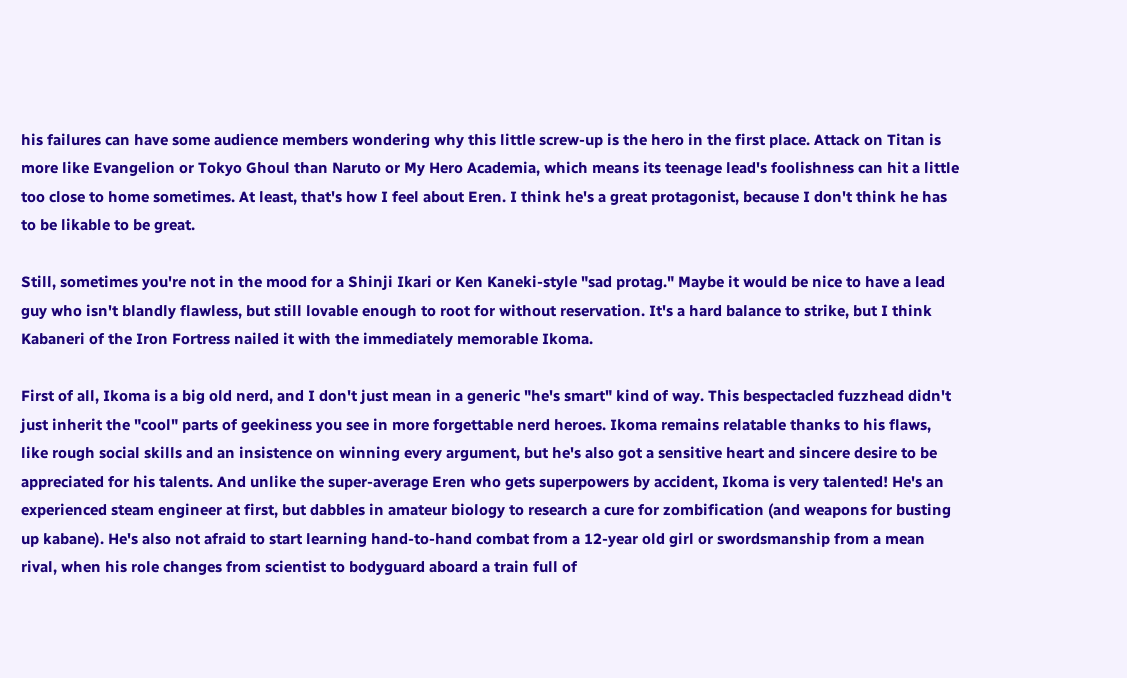his failures can have some audience members wondering why this little screw-up is the hero in the first place. Attack on Titan is more like Evangelion or Tokyo Ghoul than Naruto or My Hero Academia, which means its teenage lead's foolishness can hit a little too close to home sometimes. At least, that's how I feel about Eren. I think he's a great protagonist, because I don't think he has to be likable to be great.

Still, sometimes you're not in the mood for a Shinji Ikari or Ken Kaneki-style "sad protag." Maybe it would be nice to have a lead guy who isn't blandly flawless, but still lovable enough to root for without reservation. It's a hard balance to strike, but I think Kabaneri of the Iron Fortress nailed it with the immediately memorable Ikoma.

First of all, Ikoma is a big old nerd, and I don't just mean in a generic "he's smart" kind of way. This bespectacled fuzzhead didn't just inherit the "cool" parts of geekiness you see in more forgettable nerd heroes. Ikoma remains relatable thanks to his flaws, like rough social skills and an insistence on winning every argument, but he's also got a sensitive heart and sincere desire to be appreciated for his talents. And unlike the super-average Eren who gets superpowers by accident, Ikoma is very talented! He's an experienced steam engineer at first, but dabbles in amateur biology to research a cure for zombification (and weapons for busting up kabane). He's also not afraid to start learning hand-to-hand combat from a 12-year old girl or swordsmanship from a mean rival, when his role changes from scientist to bodyguard aboard a train full of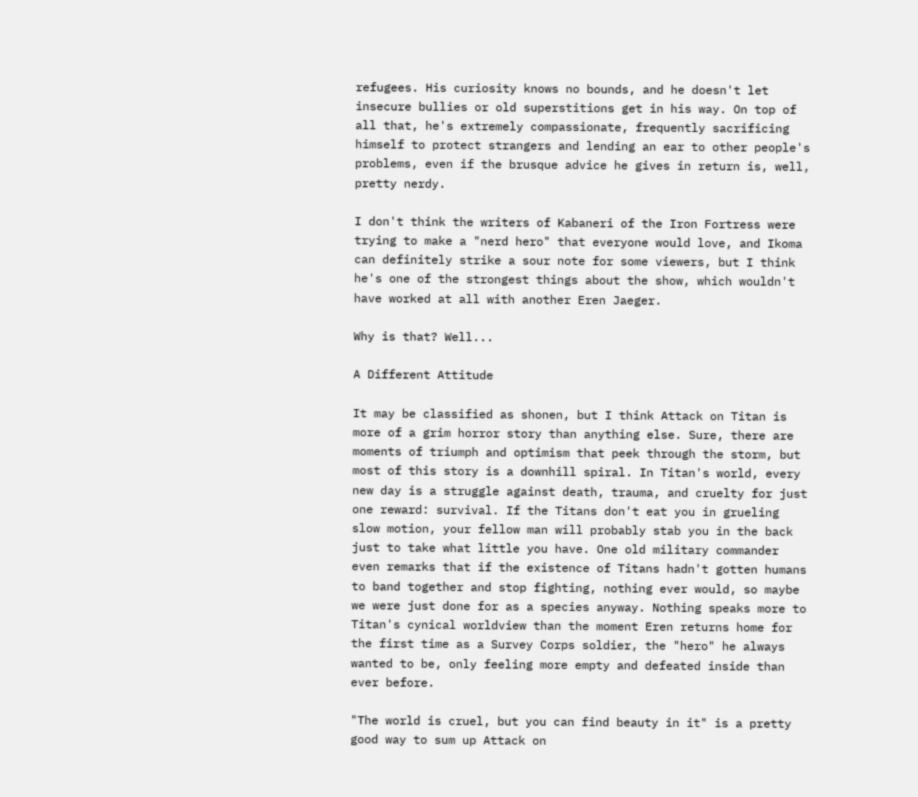refugees. His curiosity knows no bounds, and he doesn't let insecure bullies or old superstitions get in his way. On top of all that, he's extremely compassionate, frequently sacrificing himself to protect strangers and lending an ear to other people's problems, even if the brusque advice he gives in return is, well, pretty nerdy.

I don't think the writers of Kabaneri of the Iron Fortress were trying to make a "nerd hero" that everyone would love, and Ikoma can definitely strike a sour note for some viewers, but I think he's one of the strongest things about the show, which wouldn't have worked at all with another Eren Jaeger.

Why is that? Well...

A Different Attitude

It may be classified as shonen, but I think Attack on Titan is more of a grim horror story than anything else. Sure, there are moments of triumph and optimism that peek through the storm, but most of this story is a downhill spiral. In Titan's world, every new day is a struggle against death, trauma, and cruelty for just one reward: survival. If the Titans don't eat you in grueling slow motion, your fellow man will probably stab you in the back just to take what little you have. One old military commander even remarks that if the existence of Titans hadn't gotten humans to band together and stop fighting, nothing ever would, so maybe we were just done for as a species anyway. Nothing speaks more to Titan's cynical worldview than the moment Eren returns home for the first time as a Survey Corps soldier, the "hero" he always wanted to be, only feeling more empty and defeated inside than ever before.

"The world is cruel, but you can find beauty in it" is a pretty good way to sum up Attack on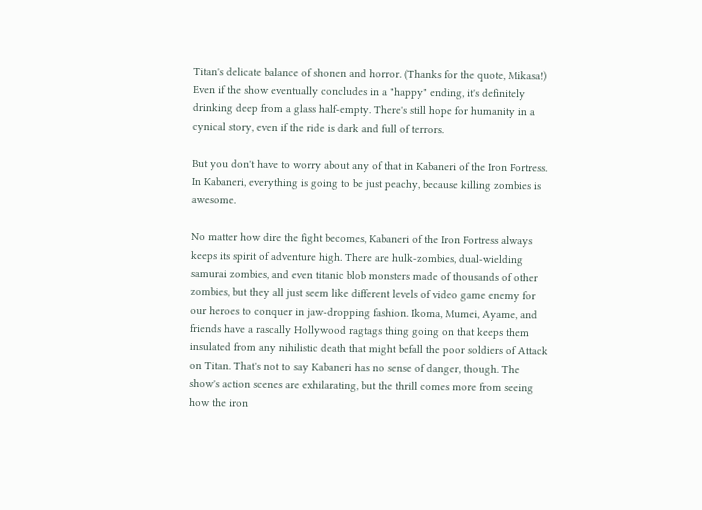Titan's delicate balance of shonen and horror. (Thanks for the quote, Mikasa!) Even if the show eventually concludes in a "happy" ending, it's definitely drinking deep from a glass half-empty. There's still hope for humanity in a cynical story, even if the ride is dark and full of terrors.

But you don't have to worry about any of that in Kabaneri of the Iron Fortress. In Kabaneri, everything is going to be just peachy, because killing zombies is awesome.

No matter how dire the fight becomes, Kabaneri of the Iron Fortress always keeps its spirit of adventure high. There are hulk-zombies, dual-wielding samurai zombies, and even titanic blob monsters made of thousands of other zombies, but they all just seem like different levels of video game enemy for our heroes to conquer in jaw-dropping fashion. Ikoma, Mumei, Ayame, and friends have a rascally Hollywood ragtags thing going on that keeps them insulated from any nihilistic death that might befall the poor soldiers of Attack on Titan. That's not to say Kabaneri has no sense of danger, though. The show's action scenes are exhilarating, but the thrill comes more from seeing how the iron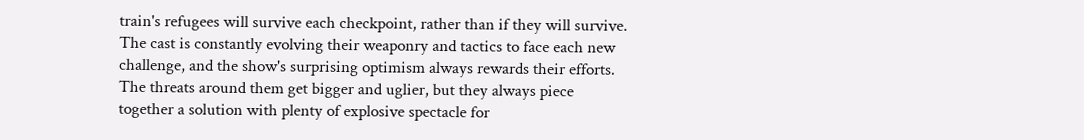train's refugees will survive each checkpoint, rather than if they will survive. The cast is constantly evolving their weaponry and tactics to face each new challenge, and the show's surprising optimism always rewards their efforts. The threats around them get bigger and uglier, but they always piece together a solution with plenty of explosive spectacle for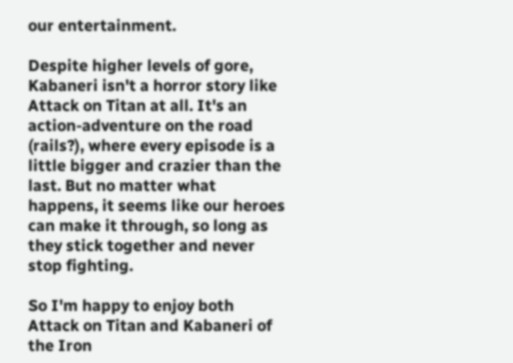our entertainment.

Despite higher levels of gore, Kabaneri isn't a horror story like Attack on Titan at all. It's an action-adventure on the road (rails?), where every episode is a little bigger and crazier than the last. But no matter what happens, it seems like our heroes can make it through, so long as they stick together and never stop fighting.

So I'm happy to enjoy both Attack on Titan and Kabaneri of the Iron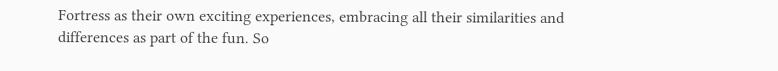Fortress as their own exciting experiences, embracing all their similarities and differences as part of the fun. So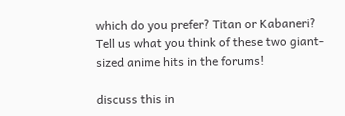which do you prefer? Titan or Kabaneri? Tell us what you think of these two giant-sized anime hits in the forums!

discuss this in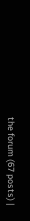the forum (67 posts) |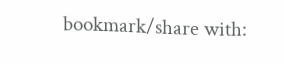bookmark/share with: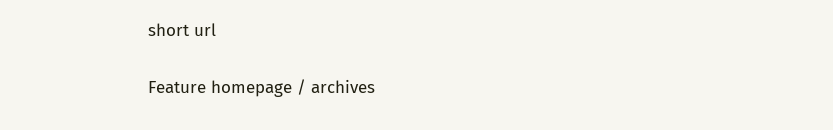short url

Feature homepage / archives